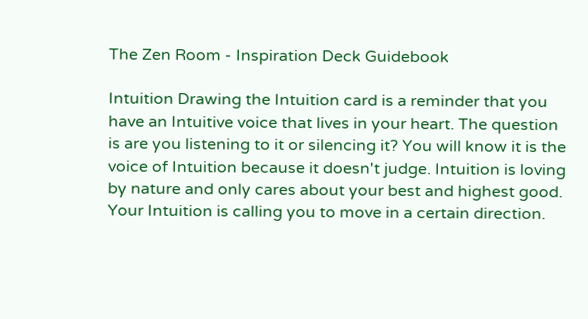The Zen Room - Inspiration Deck Guidebook

Intuition Drawing the Intuition card is a reminder that you have an Intuitive voice that lives in your heart. The question is are you listening to it or silencing it? You will know it is the voice of Intuition because it doesn't judge. Intuition is loving by nature and only cares about your best and highest good. Your Intuition is calling you to move in a certain direction.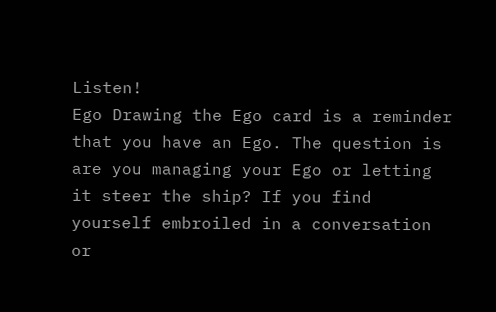Listen!
Ego Drawing the Ego card is a reminder that you have an Ego. The question is are you managing your Ego or letting it steer the ship? If you find yourself embroiled in a conversation or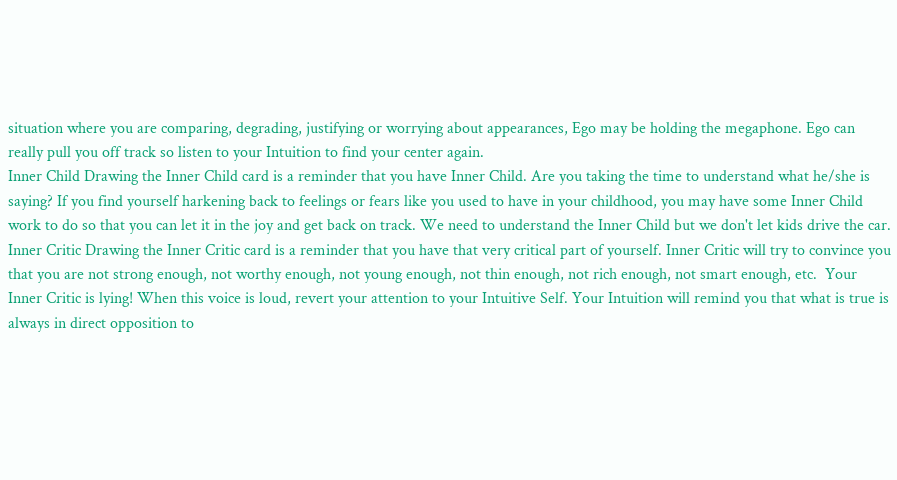situation where you are comparing, degrading, justifying or worrying about appearances, Ego may be holding the megaphone. Ego can really pull you off track so listen to your Intuition to find your center again.
Inner Child Drawing the Inner Child card is a reminder that you have Inner Child. Are you taking the time to understand what he/she is saying? If you find yourself harkening back to feelings or fears like you used to have in your childhood, you may have some Inner Child work to do so that you can let it in the joy and get back on track. We need to understand the Inner Child but we don't let kids drive the car.
Inner Critic Drawing the Inner Critic card is a reminder that you have that very critical part of yourself. Inner Critic will try to convince you that you are not strong enough, not worthy enough, not young enough, not thin enough, not rich enough, not smart enough, etc.  Your Inner Critic is lying! When this voice is loud, revert your attention to your Intuitive Self. Your Intuition will remind you that what is true is always in direct opposition to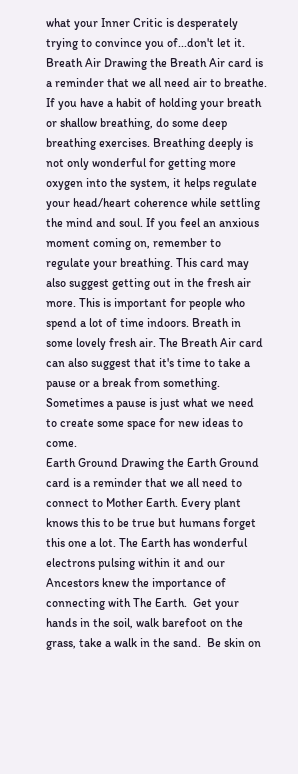what your Inner Critic is desperately trying to convince you of...don't let it.
Breath Air Drawing the Breath Air card is a reminder that we all need air to breathe. If you have a habit of holding your breath or shallow breathing, do some deep breathing exercises. Breathing deeply is not only wonderful for getting more oxygen into the system, it helps regulate your head/heart coherence while settling the mind and soul. If you feel an anxious moment coming on, remember to regulate your breathing. This card may also suggest getting out in the fresh air more. This is important for people who spend a lot of time indoors. Breath in some lovely fresh air. The Breath Air card can also suggest that it's time to take a pause or a break from something.  Sometimes a pause is just what we need to create some space for new ideas to come.
Earth Ground Drawing the Earth Ground card is a reminder that we all need to connect to Mother Earth. Every plant knows this to be true but humans forget this one a lot. The Earth has wonderful electrons pulsing within it and our Ancestors knew the importance of connecting with The Earth.  Get your hands in the soil, walk barefoot on the grass, take a walk in the sand.  Be skin on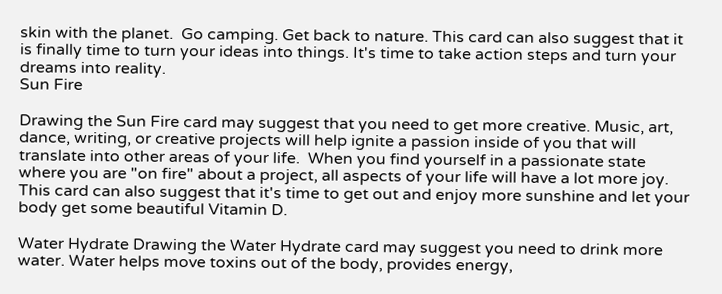skin with the planet.  Go camping. Get back to nature. This card can also suggest that it is finally time to turn your ideas into things. It's time to take action steps and turn your dreams into reality.
Sun Fire

Drawing the Sun Fire card may suggest that you need to get more creative. Music, art, dance, writing, or creative projects will help ignite a passion inside of you that will translate into other areas of your life.  When you find yourself in a passionate state where you are "on fire" about a project, all aspects of your life will have a lot more joy. This card can also suggest that it's time to get out and enjoy more sunshine and let your body get some beautiful Vitamin D.

Water Hydrate Drawing the Water Hydrate card may suggest you need to drink more water. Water helps move toxins out of the body, provides energy,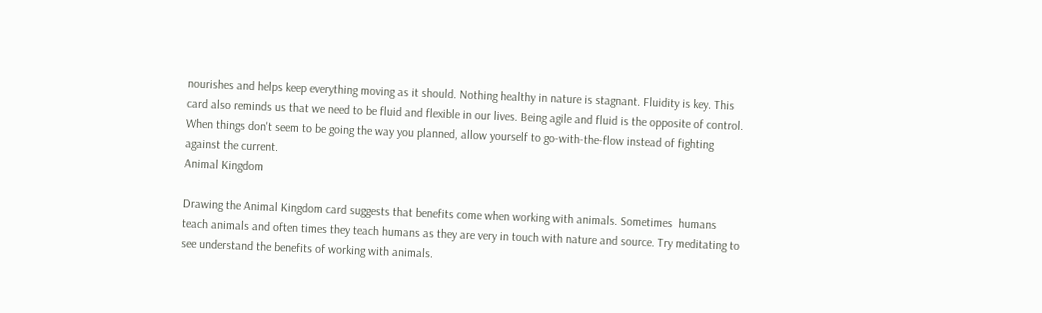nourishes and helps keep everything moving as it should. Nothing healthy in nature is stagnant. Fluidity is key. This card also reminds us that we need to be fluid and flexible in our lives. Being agile and fluid is the opposite of control.  When things don't seem to be going the way you planned, allow yourself to go-with-the-flow instead of fighting against the current.
Animal Kingdom

Drawing the Animal Kingdom card suggests that benefits come when working with animals. Sometimes  humans teach animals and often times they teach humans as they are very in touch with nature and source. Try meditating to see understand the benefits of working with animals.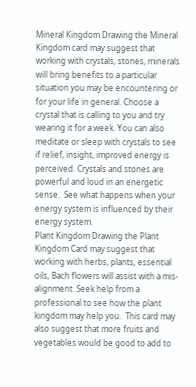Mineral Kingdom Drawing the Mineral Kingdom card may suggest that working with crystals, stones, minerals will bring benefits to a particular situation you may be encountering or for your life in general. Choose a crystal that is calling to you and try wearing it for a week. You can also meditate or sleep with crystals to see if relief, insight, improved energy is perceived. Crystals and stones are powerful and loud in an energetic sense.  See what happens when your energy system is influenced by their energy system.
Plant Kingdom Drawing the Plant Kingdom Card may suggest that working with herbs, plants, essential oils, Bach flowers will assist with a mis-alignment. Seek help from a professional to see how the plant kingdom may help you.  This card may also suggest that more fruits and vegetables would be good to add to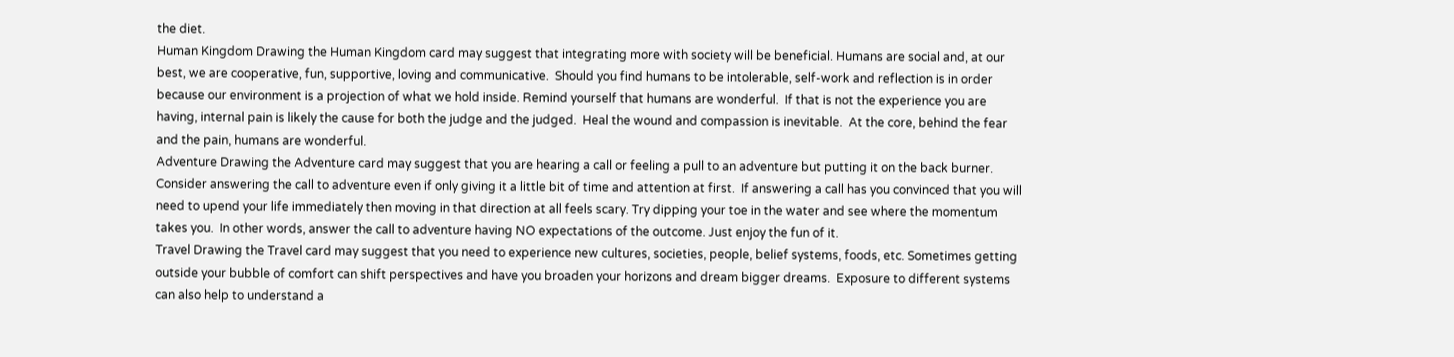the diet.
Human Kingdom Drawing the Human Kingdom card may suggest that integrating more with society will be beneficial. Humans are social and, at our best, we are cooperative, fun, supportive, loving and communicative.  Should you find humans to be intolerable, self-work and reflection is in order because our environment is a projection of what we hold inside. Remind yourself that humans are wonderful.  If that is not the experience you are having, internal pain is likely the cause for both the judge and the judged.  Heal the wound and compassion is inevitable.  At the core, behind the fear and the pain, humans are wonderful.
Adventure Drawing the Adventure card may suggest that you are hearing a call or feeling a pull to an adventure but putting it on the back burner. Consider answering the call to adventure even if only giving it a little bit of time and attention at first.  If answering a call has you convinced that you will need to upend your life immediately then moving in that direction at all feels scary. Try dipping your toe in the water and see where the momentum takes you.  In other words, answer the call to adventure having NO expectations of the outcome. Just enjoy the fun of it.
Travel Drawing the Travel card may suggest that you need to experience new cultures, societies, people, belief systems, foods, etc. Sometimes getting outside your bubble of comfort can shift perspectives and have you broaden your horizons and dream bigger dreams.  Exposure to different systems can also help to understand a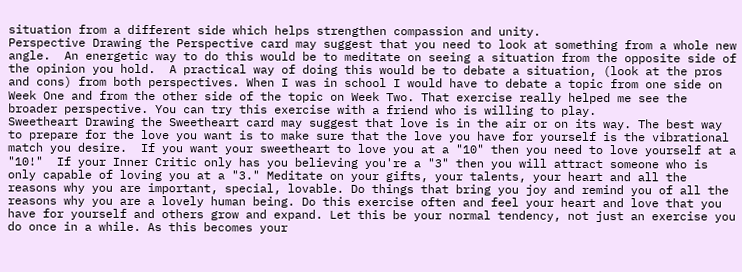situation from a different side which helps strengthen compassion and unity.
Perspective Drawing the Perspective card may suggest that you need to look at something from a whole new angle.  An energetic way to do this would be to meditate on seeing a situation from the opposite side of the opinion you hold.  A practical way of doing this would be to debate a situation, (look at the pros and cons) from both perspectives. When I was in school I would have to debate a topic from one side on Week One and from the other side of the topic on Week Two. That exercise really helped me see the broader perspective. You can try this exercise with a friend who is willing to play.
Sweetheart Drawing the Sweetheart card may suggest that love is in the air or on its way. The best way to prepare for the love you want is to make sure that the love you have for yourself is the vibrational match you desire.  If you want your sweetheart to love you at a "10" then you need to love yourself at a "10!"  If your Inner Critic only has you believing you're a "3" then you will attract someone who is only capable of loving you at a "3." Meditate on your gifts, your talents, your heart and all the reasons why you are important, special, lovable. Do things that bring you joy and remind you of all the reasons why you are a lovely human being. Do this exercise often and feel your heart and love that you have for yourself and others grow and expand. Let this be your normal tendency, not just an exercise you do once in a while. As this becomes your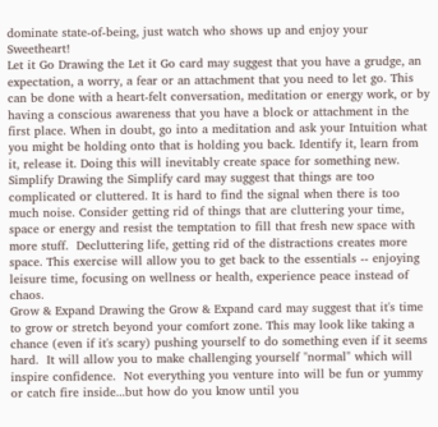dominate state-of-being, just watch who shows up and enjoy your Sweetheart!
Let it Go Drawing the Let it Go card may suggest that you have a grudge, an expectation, a worry, a fear or an attachment that you need to let go. This can be done with a heart-felt conversation, meditation or energy work, or by having a conscious awareness that you have a block or attachment in the first place. When in doubt, go into a meditation and ask your Intuition what you might be holding onto that is holding you back. Identify it, learn from it, release it. Doing this will inevitably create space for something new.
Simplify Drawing the Simplify card may suggest that things are too complicated or cluttered. It is hard to find the signal when there is too much noise. Consider getting rid of things that are cluttering your time, space or energy and resist the temptation to fill that fresh new space with more stuff.  Decluttering life, getting rid of the distractions creates more space. This exercise will allow you to get back to the essentials -- enjoying leisure time, focusing on wellness or health, experience peace instead of chaos.
Grow & Expand Drawing the Grow & Expand card may suggest that it's time to grow or stretch beyond your comfort zone. This may look like taking a chance (even if it's scary) pushing yourself to do something even if it seems hard.  It will allow you to make challenging yourself "normal" which will inspire confidence.  Not everything you venture into will be fun or yummy or catch fire inside...but how do you know until you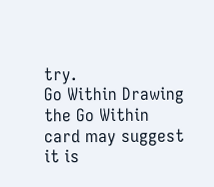try.
Go Within Drawing the Go Within card may suggest it is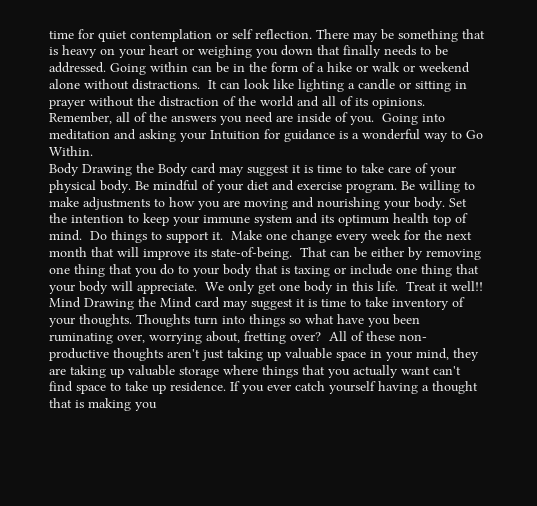time for quiet contemplation or self reflection. There may be something that is heavy on your heart or weighing you down that finally needs to be addressed. Going within can be in the form of a hike or walk or weekend alone without distractions.  It can look like lighting a candle or sitting in prayer without the distraction of the world and all of its opinions. Remember, all of the answers you need are inside of you.  Going into meditation and asking your Intuition for guidance is a wonderful way to Go Within.
Body Drawing the Body card may suggest it is time to take care of your physical body. Be mindful of your diet and exercise program. Be willing to make adjustments to how you are moving and nourishing your body. Set the intention to keep your immune system and its optimum health top of mind.  Do things to support it.  Make one change every week for the next month that will improve its state-of-being.  That can be either by removing one thing that you do to your body that is taxing or include one thing that your body will appreciate.  We only get one body in this life.  Treat it well!!
Mind Drawing the Mind card may suggest it is time to take inventory of your thoughts. Thoughts turn into things so what have you been ruminating over, worrying about, fretting over?  All of these non-productive thoughts aren't just taking up valuable space in your mind, they are taking up valuable storage where things that you actually want can't find space to take up residence. If you ever catch yourself having a thought that is making you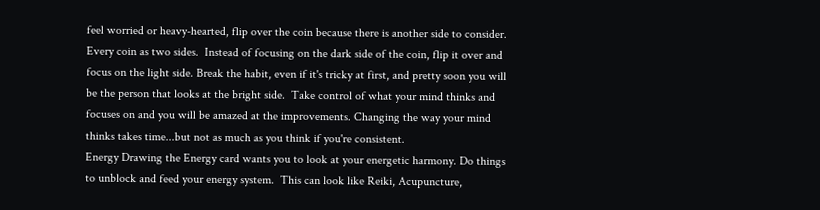feel worried or heavy-hearted, flip over the coin because there is another side to consider.  Every coin as two sides.  Instead of focusing on the dark side of the coin, flip it over and focus on the light side. Break the habit, even if it's tricky at first, and pretty soon you will be the person that looks at the bright side.  Take control of what your mind thinks and focuses on and you will be amazed at the improvements. Changing the way your mind thinks takes time...but not as much as you think if you're consistent.
Energy Drawing the Energy card wants you to look at your energetic harmony. Do things to unblock and feed your energy system.  This can look like Reiki, Acupuncture,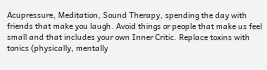Acupressure, Meditation, Sound Therapy, spending the day with friends that make you laugh. Avoid things or people that make us feel small and that includes your own Inner Critic. Replace toxins with tonics (physically, mentally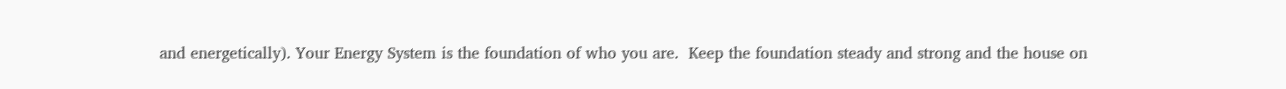and energetically). Your Energy System is the foundation of who you are.  Keep the foundation steady and strong and the house on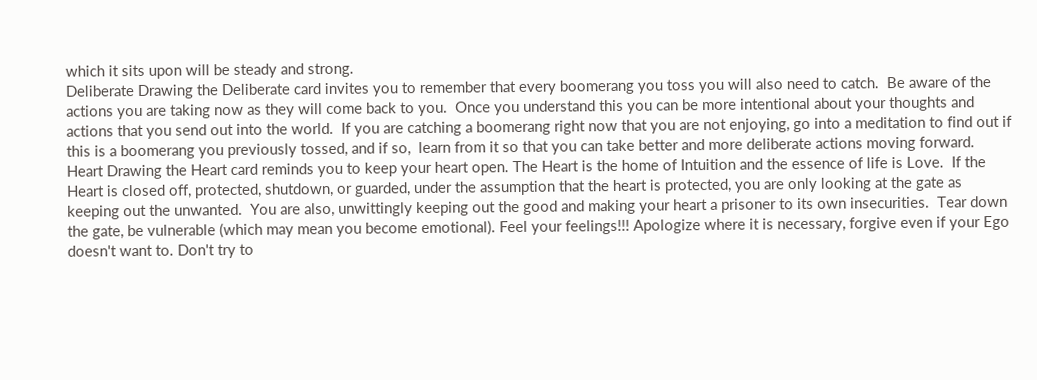which it sits upon will be steady and strong.
Deliberate Drawing the Deliberate card invites you to remember that every boomerang you toss you will also need to catch.  Be aware of the actions you are taking now as they will come back to you.  Once you understand this you can be more intentional about your thoughts and actions that you send out into the world.  If you are catching a boomerang right now that you are not enjoying, go into a meditation to find out if this is a boomerang you previously tossed, and if so,  learn from it so that you can take better and more deliberate actions moving forward.
Heart Drawing the Heart card reminds you to keep your heart open. The Heart is the home of Intuition and the essence of life is Love.  If the Heart is closed off, protected, shutdown, or guarded, under the assumption that the heart is protected, you are only looking at the gate as keeping out the unwanted.  You are also, unwittingly keeping out the good and making your heart a prisoner to its own insecurities.  Tear down the gate, be vulnerable (which may mean you become emotional). Feel your feelings!!! Apologize where it is necessary, forgive even if your Ego doesn't want to. Don't try to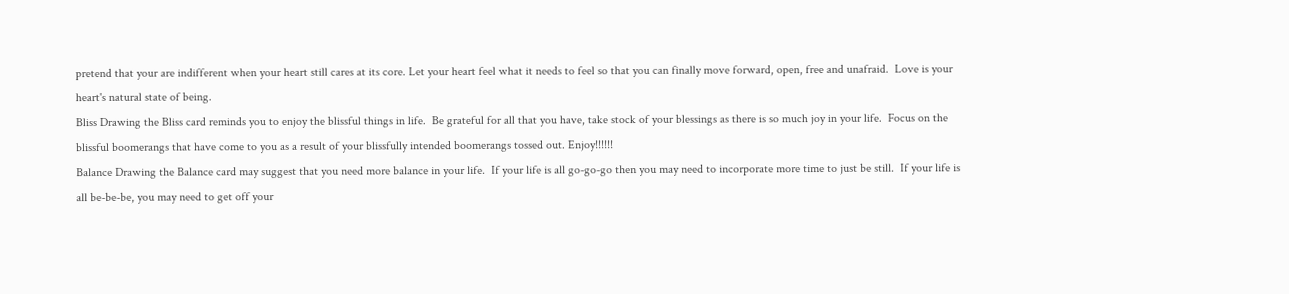pretend that your are indifferent when your heart still cares at its core. Let your heart feel what it needs to feel so that you can finally move forward, open, free and unafraid.  Love is your heart's natural state of being.
Bliss Drawing the Bliss card reminds you to enjoy the blissful things in life.  Be grateful for all that you have, take stock of your blessings as there is so much joy in your life.  Focus on the blissful boomerangs that have come to you as a result of your blissfully intended boomerangs tossed out. Enjoy!!!!!!
Balance Drawing the Balance card may suggest that you need more balance in your life.  If your life is all go-go-go then you may need to incorporate more time to just be still.  If your life is all be-be-be, you may need to get off your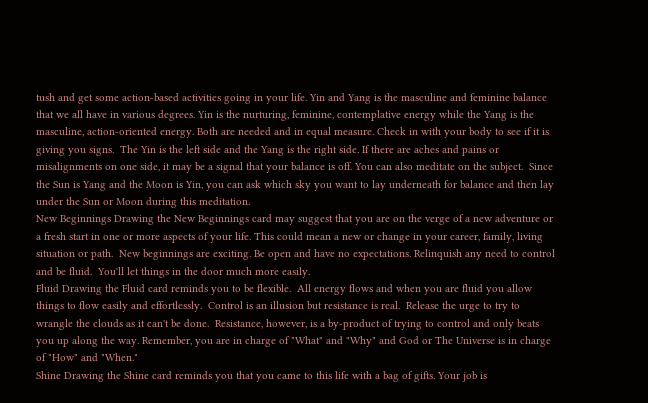tush and get some action-based activities going in your life. Yin and Yang is the masculine and feminine balance that we all have in various degrees. Yin is the nurturing, feminine, contemplative energy while the Yang is the masculine, action-oriented energy. Both are needed and in equal measure. Check in with your body to see if it is giving you signs.  The Yin is the left side and the Yang is the right side. If there are aches and pains or misalignments on one side, it may be a signal that your balance is off. You can also meditate on the subject.  Since the Sun is Yang and the Moon is Yin, you can ask which sky you want to lay underneath for balance and then lay under the Sun or Moon during this meditation.
New Beginnings Drawing the New Beginnings card may suggest that you are on the verge of a new adventure or a fresh start in one or more aspects of your life. This could mean a new or change in your career, family, living situation or path.  New beginnings are exciting. Be open and have no expectations. Relinquish any need to control and be fluid.  You'll let things in the door much more easily.
Fluid Drawing the Fluid card reminds you to be flexible.  All energy flows and when you are fluid you allow things to flow easily and effortlessly.  Control is an illusion but resistance is real.  Release the urge to try to wrangle the clouds as it can't be done.  Resistance, however, is a by-product of trying to control and only beats you up along the way. Remember, you are in charge of "What" and "Why" and God or The Universe is in charge of "How" and "When."
Shine Drawing the Shine card reminds you that you came to this life with a bag of gifts. Your job is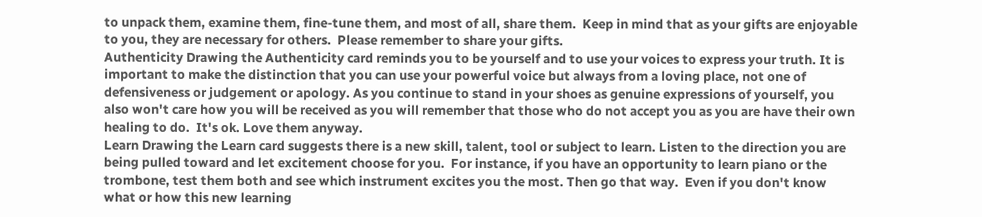to unpack them, examine them, fine-tune them, and most of all, share them.  Keep in mind that as your gifts are enjoyable to you, they are necessary for others.  Please remember to share your gifts.
Authenticity Drawing the Authenticity card reminds you to be yourself and to use your voices to express your truth. It is important to make the distinction that you can use your powerful voice but always from a loving place, not one of defensiveness or judgement or apology. As you continue to stand in your shoes as genuine expressions of yourself, you also won't care how you will be received as you will remember that those who do not accept you as you are have their own healing to do.  It's ok. Love them anyway.
Learn Drawing the Learn card suggests there is a new skill, talent, tool or subject to learn. Listen to the direction you are being pulled toward and let excitement choose for you.  For instance, if you have an opportunity to learn piano or the trombone, test them both and see which instrument excites you the most. Then go that way.  Even if you don't know what or how this new learning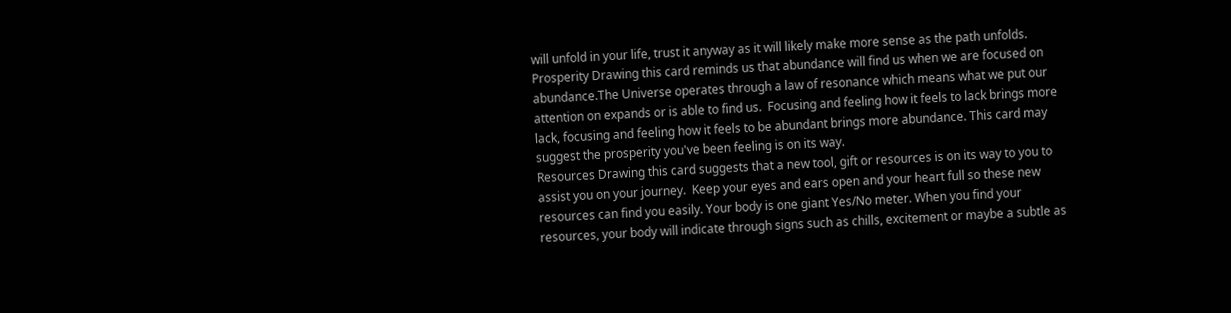will unfold in your life, trust it anyway as it will likely make more sense as the path unfolds.
Prosperity Drawing this card reminds us that abundance will find us when we are focused on abundance.The Universe operates through a law of resonance which means what we put our attention on expands or is able to find us.  Focusing and feeling how it feels to lack brings more lack, focusing and feeling how it feels to be abundant brings more abundance. This card may suggest the prosperity you've been feeling is on its way.
Resources Drawing this card suggests that a new tool, gift or resources is on its way to you to assist you on your journey.  Keep your eyes and ears open and your heart full so these new resources can find you easily. Your body is one giant Yes/No meter. When you find your resources, your body will indicate through signs such as chills, excitement or maybe a subtle as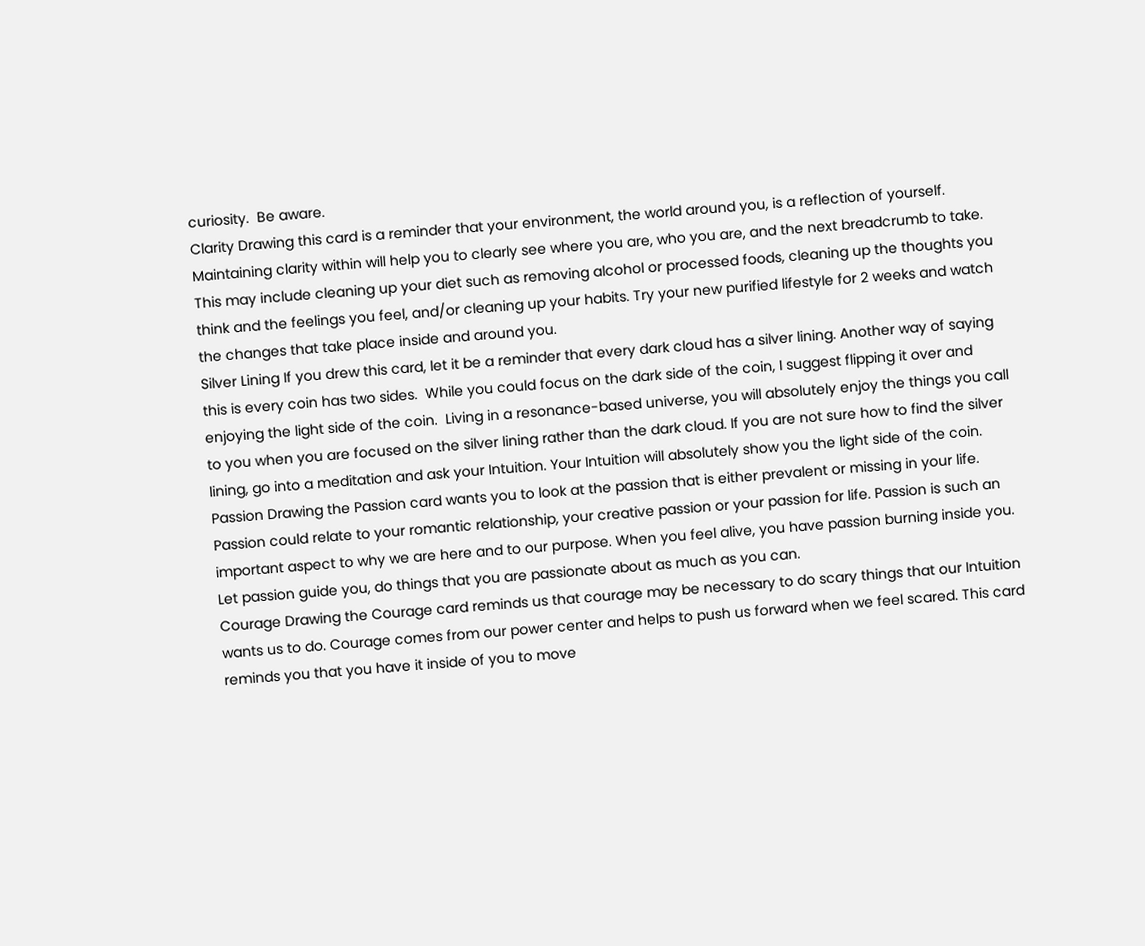curiosity.  Be aware.
Clarity Drawing this card is a reminder that your environment, the world around you, is a reflection of yourself. Maintaining clarity within will help you to clearly see where you are, who you are, and the next breadcrumb to take. This may include cleaning up your diet such as removing alcohol or processed foods, cleaning up the thoughts you think and the feelings you feel, and/or cleaning up your habits. Try your new purified lifestyle for 2 weeks and watch the changes that take place inside and around you.
Silver Lining If you drew this card, let it be a reminder that every dark cloud has a silver lining. Another way of saying this is every coin has two sides.  While you could focus on the dark side of the coin, I suggest flipping it over and enjoying the light side of the coin.  Living in a resonance-based universe, you will absolutely enjoy the things you call to you when you are focused on the silver lining rather than the dark cloud. If you are not sure how to find the silver lining, go into a meditation and ask your Intuition. Your Intuition will absolutely show you the light side of the coin.
Passion Drawing the Passion card wants you to look at the passion that is either prevalent or missing in your life. Passion could relate to your romantic relationship, your creative passion or your passion for life. Passion is such an important aspect to why we are here and to our purpose. When you feel alive, you have passion burning inside you. Let passion guide you, do things that you are passionate about as much as you can.
Courage Drawing the Courage card reminds us that courage may be necessary to do scary things that our Intuition wants us to do. Courage comes from our power center and helps to push us forward when we feel scared. This card reminds you that you have it inside of you to move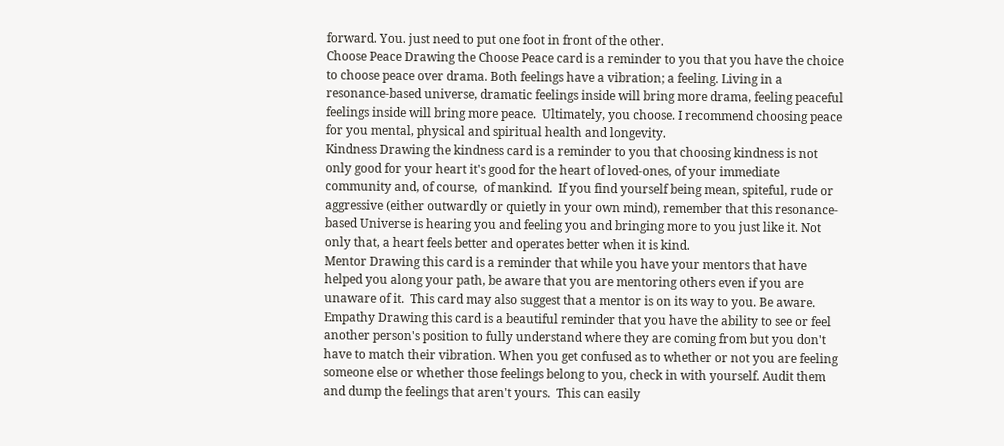forward. You. just need to put one foot in front of the other.
Choose Peace Drawing the Choose Peace card is a reminder to you that you have the choice to choose peace over drama. Both feelings have a vibration; a feeling. Living in a resonance-based universe, dramatic feelings inside will bring more drama, feeling peaceful feelings inside will bring more peace.  Ultimately, you choose. I recommend choosing peace for you mental, physical and spiritual health and longevity.
Kindness Drawing the kindness card is a reminder to you that choosing kindness is not only good for your heart it's good for the heart of loved-ones, of your immediate community and, of course,  of mankind.  If you find yourself being mean, spiteful, rude or aggressive (either outwardly or quietly in your own mind), remember that this resonance-based Universe is hearing you and feeling you and bringing more to you just like it. Not only that, a heart feels better and operates better when it is kind.
Mentor Drawing this card is a reminder that while you have your mentors that have helped you along your path, be aware that you are mentoring others even if you are unaware of it.  This card may also suggest that a mentor is on its way to you. Be aware.
Empathy Drawing this card is a beautiful reminder that you have the ability to see or feel another person's position to fully understand where they are coming from but you don't have to match their vibration. When you get confused as to whether or not you are feeling someone else or whether those feelings belong to you, check in with yourself. Audit them and dump the feelings that aren't yours.  This can easily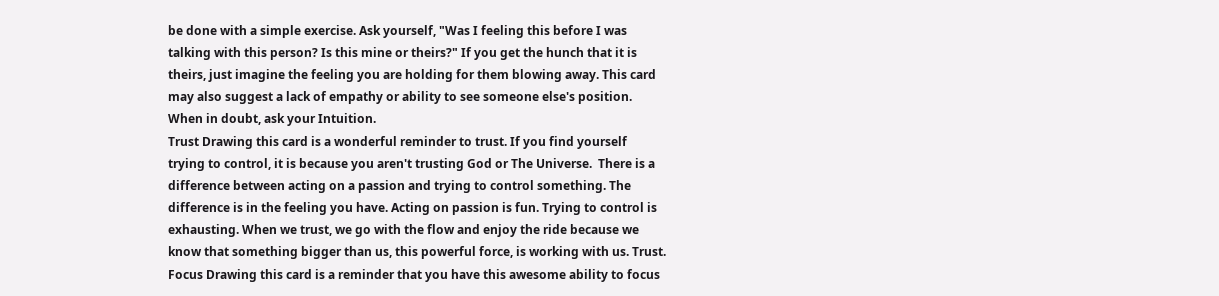be done with a simple exercise. Ask yourself, "Was I feeling this before I was talking with this person? Is this mine or theirs?" If you get the hunch that it is theirs, just imagine the feeling you are holding for them blowing away. This card may also suggest a lack of empathy or ability to see someone else's position.  When in doubt, ask your Intuition.
Trust Drawing this card is a wonderful reminder to trust. If you find yourself trying to control, it is because you aren't trusting God or The Universe.  There is a difference between acting on a passion and trying to control something. The difference is in the feeling you have. Acting on passion is fun. Trying to control is exhausting. When we trust, we go with the flow and enjoy the ride because we know that something bigger than us, this powerful force, is working with us. Trust.
Focus Drawing this card is a reminder that you have this awesome ability to focus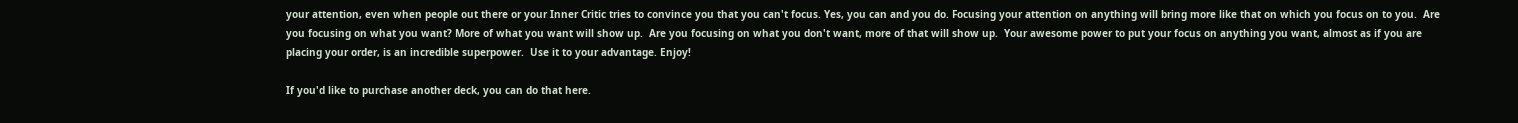your attention, even when people out there or your Inner Critic tries to convince you that you can't focus. Yes, you can and you do. Focusing your attention on anything will bring more like that on which you focus on to you.  Are you focusing on what you want? More of what you want will show up.  Are you focusing on what you don't want, more of that will show up.  Your awesome power to put your focus on anything you want, almost as if you are placing your order, is an incredible superpower.  Use it to your advantage. Enjoy!

If you'd like to purchase another deck, you can do that here.